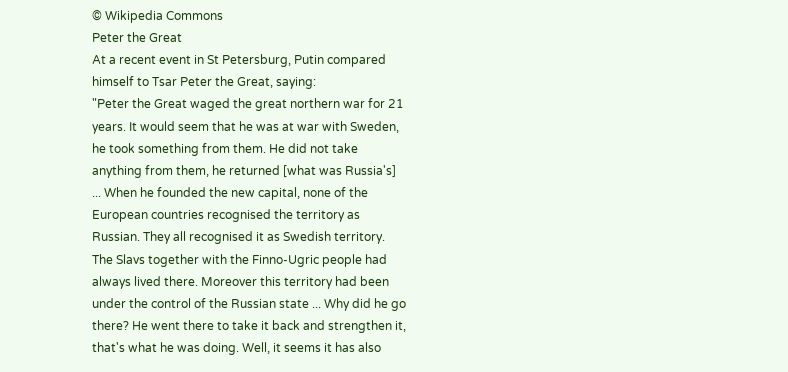© Wikipedia Commons
Peter the Great
At a recent event in St Petersburg, Putin compared himself to Tsar Peter the Great, saying:
"Peter the Great waged the great northern war for 21 years. It would seem that he was at war with Sweden, he took something from them. He did not take anything from them, he returned [what was Russia's] ... When he founded the new capital, none of the European countries recognised the territory as Russian. They all recognised it as Swedish territory. The Slavs together with the Finno-Ugric people had always lived there. Moreover this territory had been under the control of the Russian state ... Why did he go there? He went there to take it back and strengthen it, that's what he was doing. Well, it seems it has also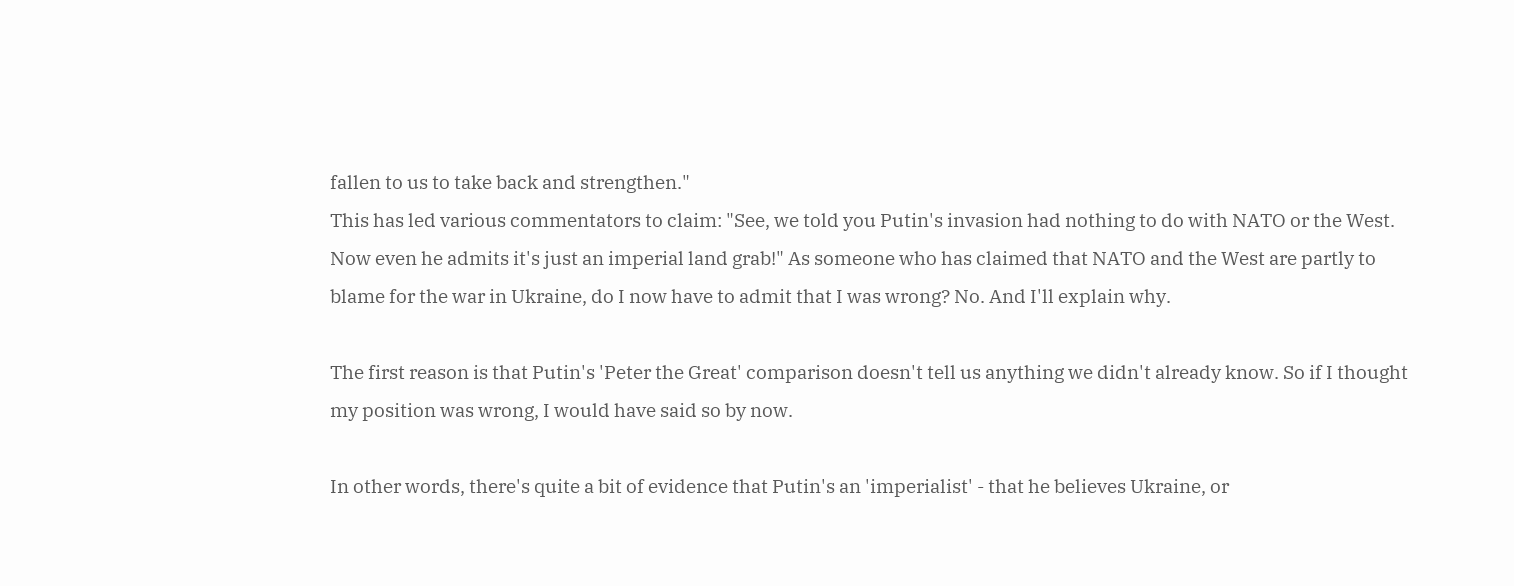fallen to us to take back and strengthen."
This has led various commentators to claim: "See, we told you Putin's invasion had nothing to do with NATO or the West. Now even he admits it's just an imperial land grab!" As someone who has claimed that NATO and the West are partly to blame for the war in Ukraine, do I now have to admit that I was wrong? No. And I'll explain why.

The first reason is that Putin's 'Peter the Great' comparison doesn't tell us anything we didn't already know. So if I thought my position was wrong, I would have said so by now.

In other words, there's quite a bit of evidence that Putin's an 'imperialist' - that he believes Ukraine, or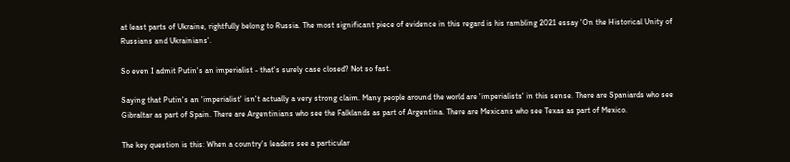at least parts of Ukraine, rightfully belong to Russia. The most significant piece of evidence in this regard is his rambling 2021 essay 'On the Historical Unity of Russians and Ukrainians'.

So even I admit Putin's an imperialist - that's surely case closed? Not so fast.

Saying that Putin's an 'imperialist' isn't actually a very strong claim. Many people around the world are 'imperialists' in this sense. There are Spaniards who see Gibraltar as part of Spain. There are Argentinians who see the Falklands as part of Argentina. There are Mexicans who see Texas as part of Mexico.

The key question is this: When a country's leaders see a particular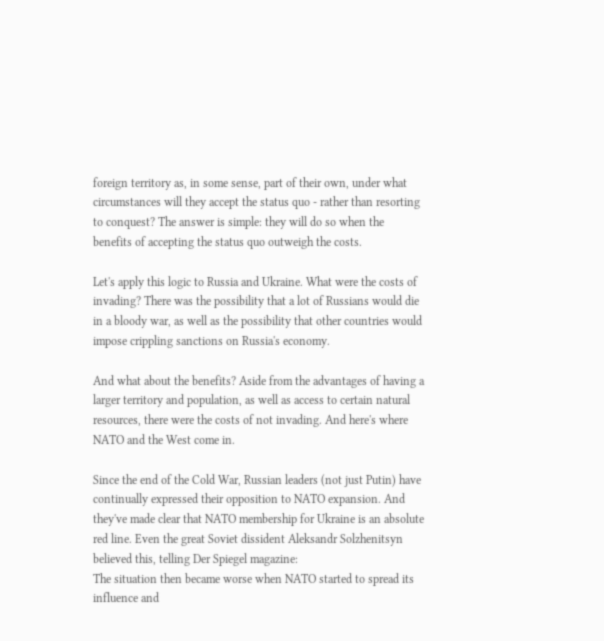foreign territory as, in some sense, part of their own, under what circumstances will they accept the status quo - rather than resorting to conquest? The answer is simple: they will do so when the benefits of accepting the status quo outweigh the costs.

Let's apply this logic to Russia and Ukraine. What were the costs of invading? There was the possibility that a lot of Russians would die in a bloody war, as well as the possibility that other countries would impose crippling sanctions on Russia's economy.

And what about the benefits? Aside from the advantages of having a larger territory and population, as well as access to certain natural resources, there were the costs of not invading. And here's where NATO and the West come in.

Since the end of the Cold War, Russian leaders (not just Putin) have continually expressed their opposition to NATO expansion. And they've made clear that NATO membership for Ukraine is an absolute red line. Even the great Soviet dissident Aleksandr Solzhenitsyn believed this, telling Der Spiegel magazine:
The situation then became worse when NATO started to spread its influence and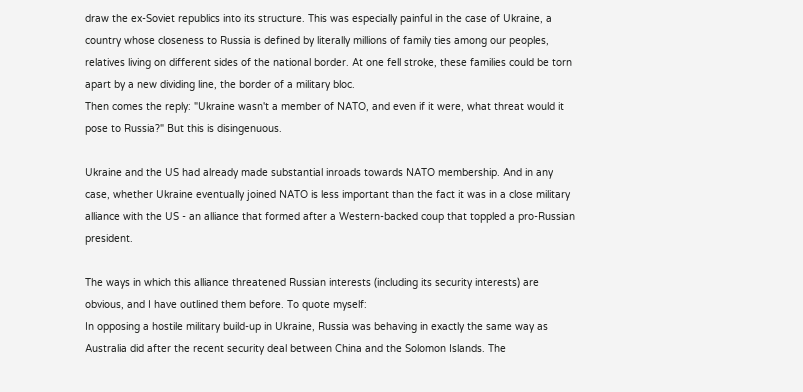draw the ex-Soviet republics into its structure. This was especially painful in the case of Ukraine, a country whose closeness to Russia is defined by literally millions of family ties among our peoples, relatives living on different sides of the national border. At one fell stroke, these families could be torn apart by a new dividing line, the border of a military bloc.
Then comes the reply: "Ukraine wasn't a member of NATO, and even if it were, what threat would it pose to Russia?" But this is disingenuous.

Ukraine and the US had already made substantial inroads towards NATO membership. And in any case, whether Ukraine eventually joined NATO is less important than the fact it was in a close military alliance with the US - an alliance that formed after a Western-backed coup that toppled a pro-Russian president.

The ways in which this alliance threatened Russian interests (including its security interests) are obvious, and I have outlined them before. To quote myself:
In opposing a hostile military build-up in Ukraine, Russia was behaving in exactly the same way as Australia did after the recent security deal between China and the Solomon Islands. The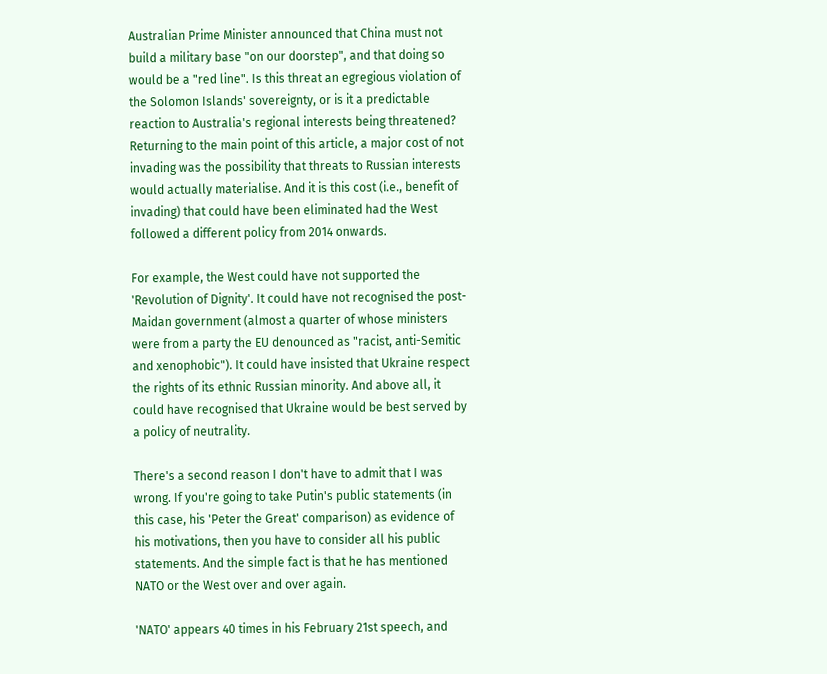Australian Prime Minister announced that China must not build a military base "on our doorstep", and that doing so would be a "red line". Is this threat an egregious violation of the Solomon Islands' sovereignty, or is it a predictable reaction to Australia's regional interests being threatened?
Returning to the main point of this article, a major cost of not invading was the possibility that threats to Russian interests would actually materialise. And it is this cost (i.e., benefit of invading) that could have been eliminated had the West followed a different policy from 2014 onwards.

For example, the West could have not supported the 'Revolution of Dignity'. It could have not recognised the post-Maidan government (almost a quarter of whose ministers were from a party the EU denounced as "racist, anti-Semitic and xenophobic"). It could have insisted that Ukraine respect the rights of its ethnic Russian minority. And above all, it could have recognised that Ukraine would be best served by a policy of neutrality.

There's a second reason I don't have to admit that I was wrong. If you're going to take Putin's public statements (in this case, his 'Peter the Great' comparison) as evidence of his motivations, then you have to consider all his public statements. And the simple fact is that he has mentioned NATO or the West over and over again.

'NATO' appears 40 times in his February 21st speech, and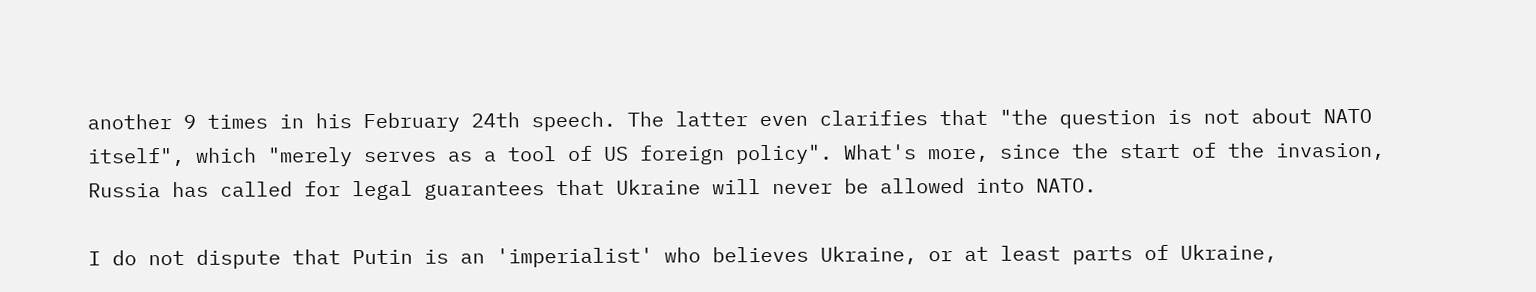another 9 times in his February 24th speech. The latter even clarifies that "the question is not about NATO itself", which "merely serves as a tool of US foreign policy". What's more, since the start of the invasion, Russia has called for legal guarantees that Ukraine will never be allowed into NATO.

I do not dispute that Putin is an 'imperialist' who believes Ukraine, or at least parts of Ukraine,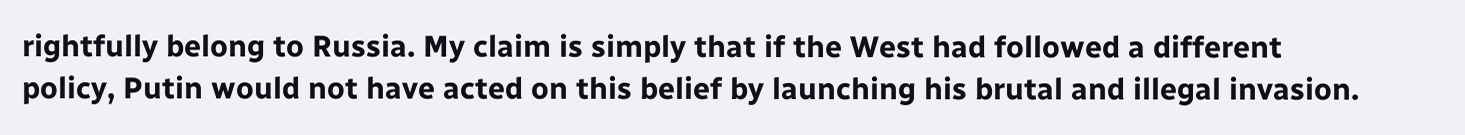rightfully belong to Russia. My claim is simply that if the West had followed a different policy, Putin would not have acted on this belief by launching his brutal and illegal invasion.